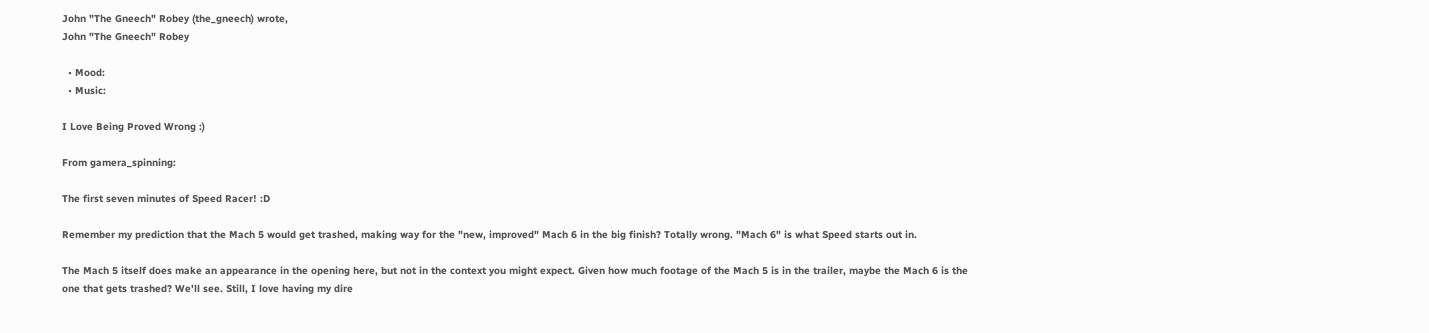John "The Gneech" Robey (the_gneech) wrote,
John "The Gneech" Robey

  • Mood:
  • Music:

I Love Being Proved Wrong :)

From gamera_spinning:

The first seven minutes of Speed Racer! :D

Remember my prediction that the Mach 5 would get trashed, making way for the "new, improved" Mach 6 in the big finish? Totally wrong. "Mach 6" is what Speed starts out in.

The Mach 5 itself does make an appearance in the opening here, but not in the context you might expect. Given how much footage of the Mach 5 is in the trailer, maybe the Mach 6 is the one that gets trashed? We'll see. Still, I love having my dire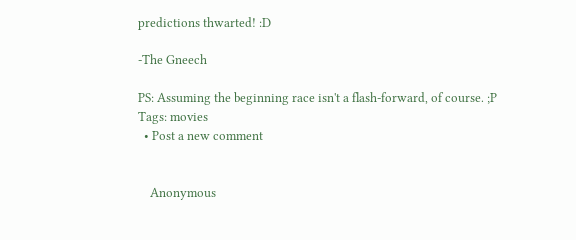predictions thwarted! :D

-The Gneech

PS: Assuming the beginning race isn't a flash-forward, of course. ;P
Tags: movies
  • Post a new comment


    Anonymous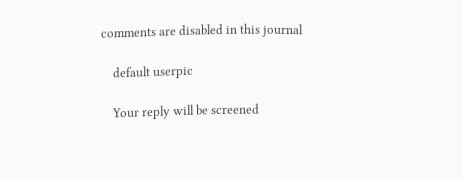comments are disabled in this journal

    default userpic

    Your reply will be screened